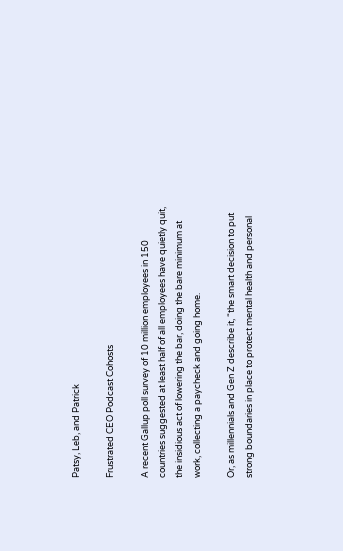Patsy, Leb, and Patrick

Frustrated CEO Podcast Cohosts

A recent Gallup poll survey of 10 million employees in 150 countries suggested at least half of all employees have quietly quit, the insidious act of lowering the bar, doing the bare minimum at work, collecting a paycheck and going home.

Or, as millennials and Gen Z describe it, “the smart decision to put strong boundaries in place to protect mental health and personal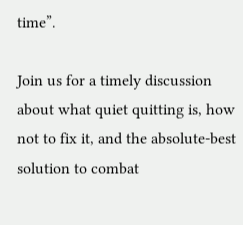time”.

Join us for a timely discussion about what quiet quitting is, how not to fix it, and the absolute-best solution to combat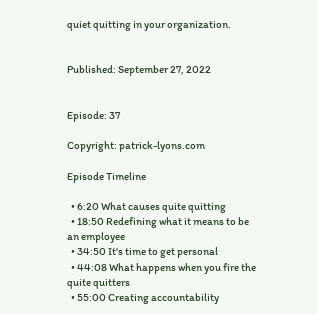quiet quitting in your organization.


Published: September 27, 2022


Episode: 37

Copyright: patrick-lyons.com

Episode Timeline

  • 6:20 What causes quite quitting
  • 18:50 Redefining what it means to be an employee
  • 34:50 It's time to get personal
  • 44:08 What happens when you fire the quite quitters
  • 55:00 Creating accountability